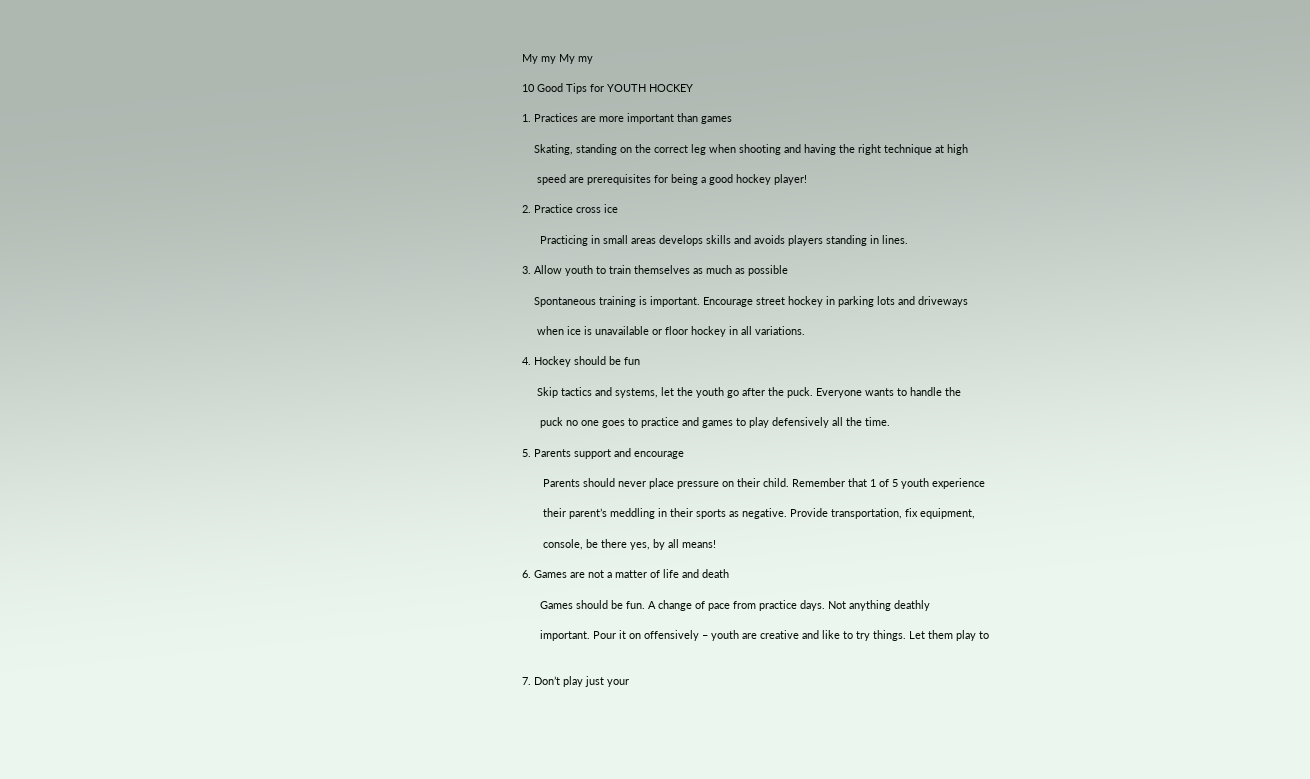My my My my

10 Good Tips for YOUTH HOCKEY

1. Practices are more important than games

    Skating, standing on the correct leg when shooting and having the right technique at high

     speed are prerequisites for being a good hockey player!

2. Practice cross ice

      Practicing in small areas develops skills and avoids players standing in lines.

3. Allow youth to train themselves as much as possible

    Spontaneous training is important. Encourage street hockey in parking lots and driveways

     when ice is unavailable or floor hockey in all variations.

4. Hockey should be fun

     Skip tactics and systems, let the youth go after the puck. Everyone wants to handle the

      puck no one goes to practice and games to play defensively all the time.

5. Parents support and encourage

       Parents should never place pressure on their child. Remember that 1 of 5 youth experience

       their parent’s meddling in their sports as negative. Provide transportation, fix equipment,

       console, be there yes, by all means!

6. Games are not a matter of life and death

      Games should be fun. A change of pace from practice days. Not anything deathly

      important. Pour it on offensively – youth are creative and like to try things. Let them play to


7. Don’t play just your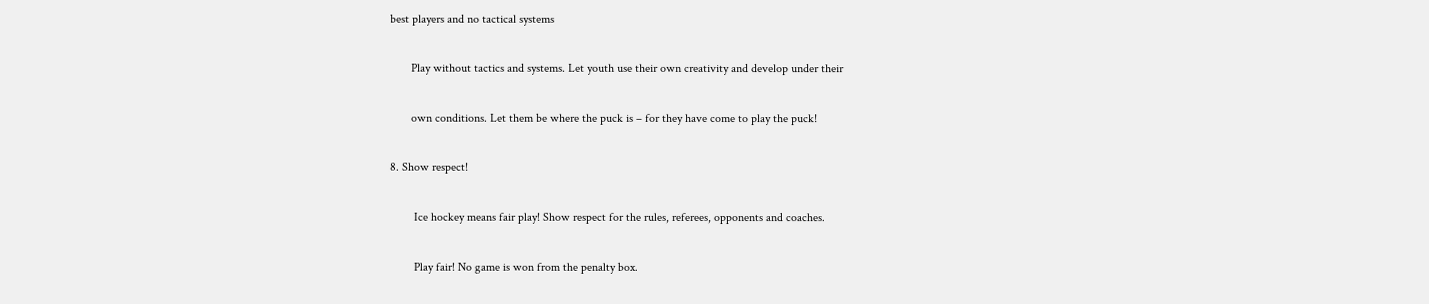best players and no tactical systems

       Play without tactics and systems. Let youth use their own creativity and develop under their

       own conditions. Let them be where the puck is – for they have come to play the puck!

8. Show respect!

        Ice hockey means fair play! Show respect for the rules, referees, opponents and coaches.

        Play fair! No game is won from the penalty box.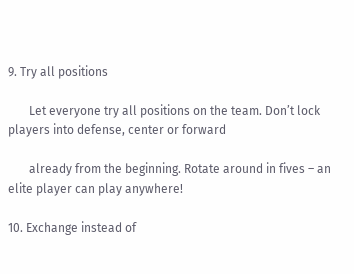9. Try all positions

       Let everyone try all positions on the team. Don’t lock players into defense, center or forward

       already from the beginning. Rotate around in fives – an elite player can play anywhere!

10. Exchange instead of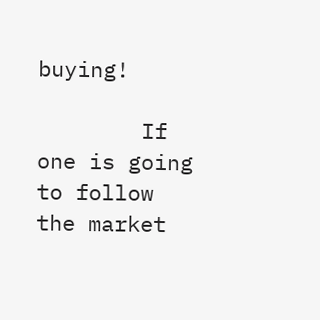buying!

        If one is going to follow the market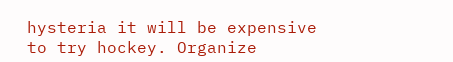hysteria it will be expensive to try hockey. Organize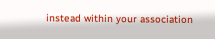instead within your association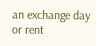an exchange day or rent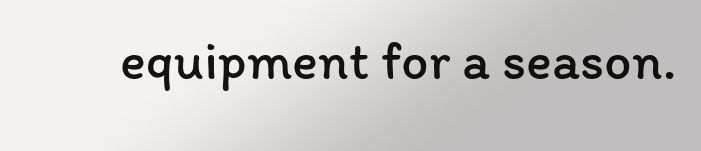equipment for a season.